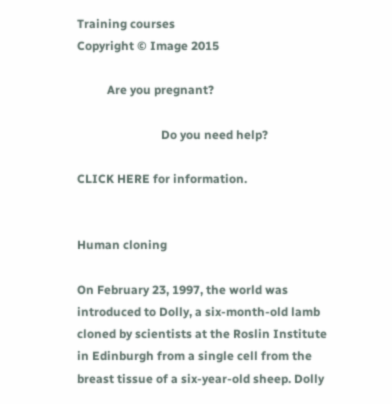Training courses
Copyright © Image 2015

          Are you pregnant?

                            Do you need help?

CLICK HERE for information.


Human cloning

On February 23, 1997, the world was introduced to Dolly, a six-month-old lamb cloned by scientists at the Roslin Institute in Edinburgh from a single cell from the breast tissue of a six-year-old sheep. Dolly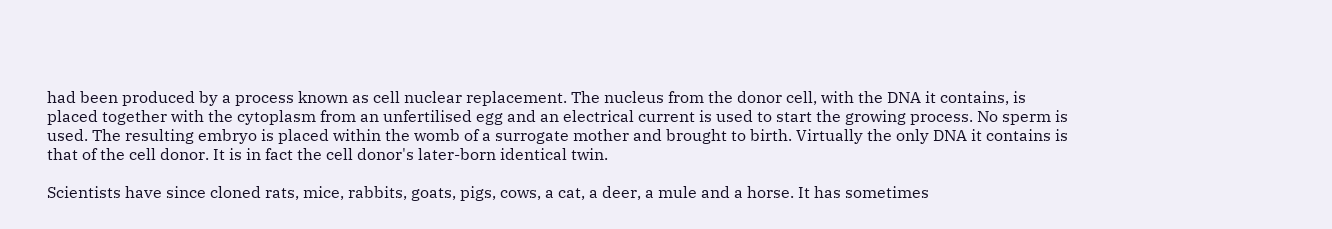had been produced by a process known as cell nuclear replacement. The nucleus from the donor cell, with the DNA it contains, is placed together with the cytoplasm from an unfertilised egg and an electrical current is used to start the growing process. No sperm is used. The resulting embryo is placed within the womb of a surrogate mother and brought to birth. Virtually the only DNA it contains is that of the cell donor. It is in fact the cell donor's later-born identical twin.

Scientists have since cloned rats, mice, rabbits, goats, pigs, cows, a cat, a deer, a mule and a horse. It has sometimes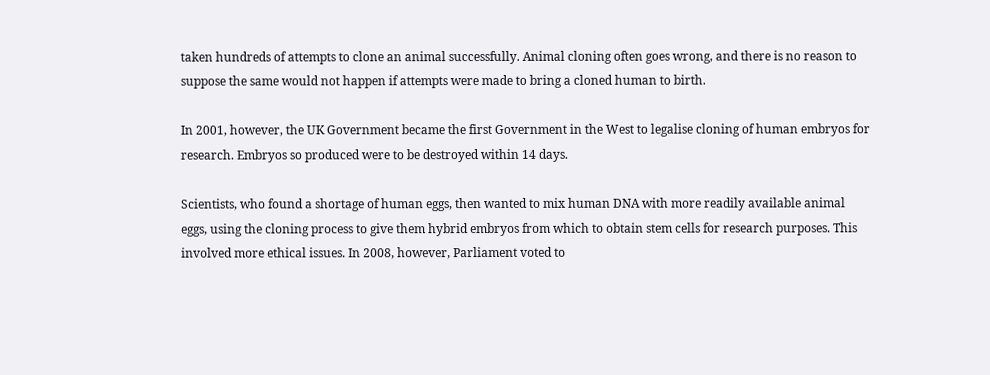taken hundreds of attempts to clone an animal successfully. Animal cloning often goes wrong, and there is no reason to suppose the same would not happen if attempts were made to bring a cloned human to birth.

In 2001, however, the UK Government became the first Government in the West to legalise cloning of human embryos for research. Embryos so produced were to be destroyed within 14 days.

Scientists, who found a shortage of human eggs, then wanted to mix human DNA with more readily available animal eggs, using the cloning process to give them hybrid embryos from which to obtain stem cells for research purposes. This involved more ethical issues. In 2008, however, Parliament voted to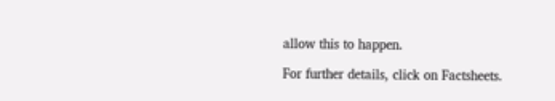allow this to happen.

For further details, click on Factsheets.